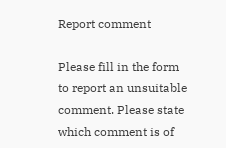Report comment

Please fill in the form to report an unsuitable comment. Please state which comment is of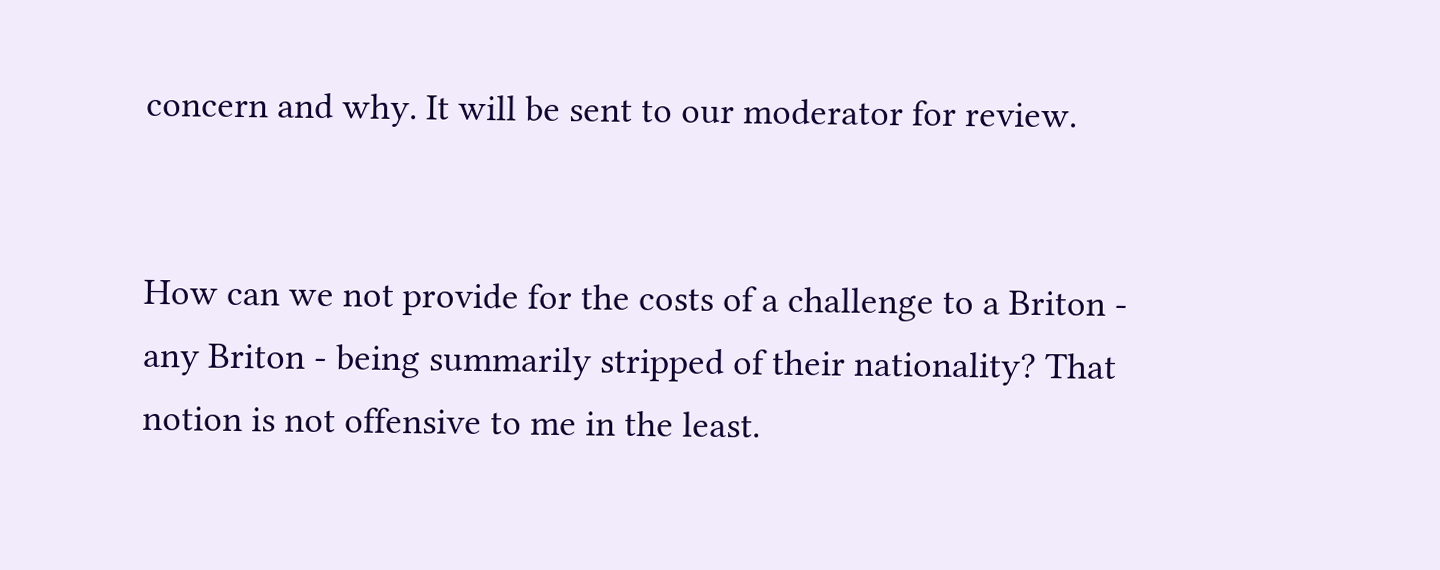concern and why. It will be sent to our moderator for review.


How can we not provide for the costs of a challenge to a Briton - any Briton - being summarily stripped of their nationality? That notion is not offensive to me in the least.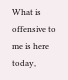What is offensive to me is here today,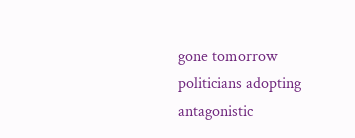gone tomorrow politicians adopting antagonistic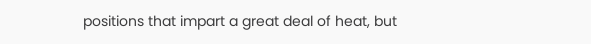positions that impart a great deal of heat, but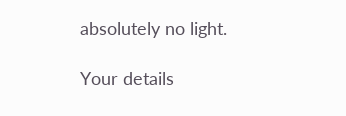absolutely no light.

Your details